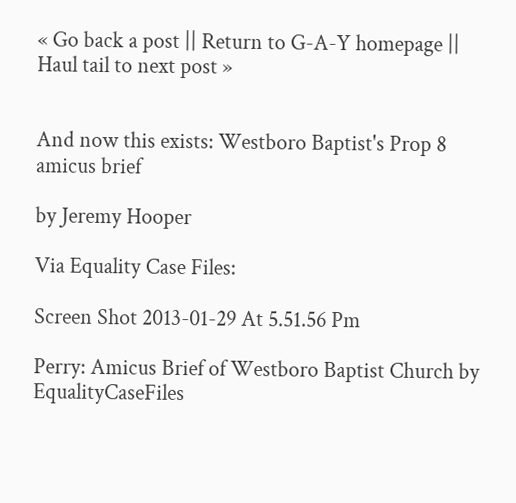« Go back a post || Return to G-A-Y homepage || Haul tail to next post »


And now this exists: Westboro Baptist's Prop 8 amicus brief

by Jeremy Hooper

Via Equality Case Files:

Screen Shot 2013-01-29 At 5.51.56 Pm

Perry: Amicus Brief of Westboro Baptist Church by EqualityCaseFiles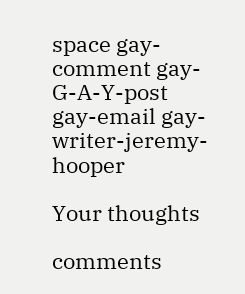space gay-comment gay-G-A-Y-post gay-email gay-writer-jeremy-hooper

Your thoughts

comments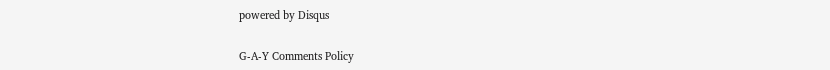powered by Disqus

G-A-Y Comments Policy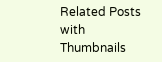Related Posts with Thumbnails